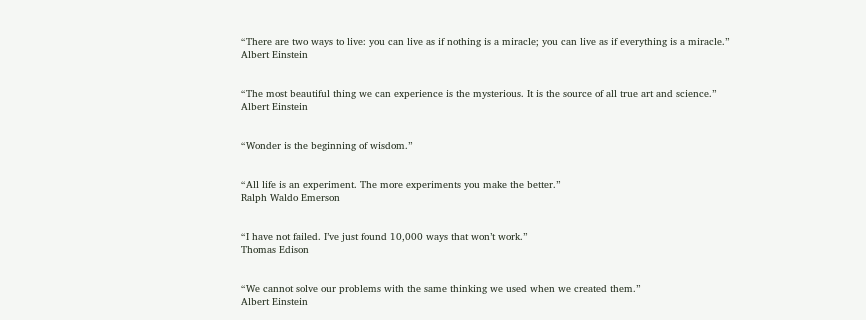“There are two ways to live: you can live as if nothing is a miracle; you can live as if everything is a miracle.”
Albert Einstein


“The most beautiful thing we can experience is the mysterious. It is the source of all true art and science.”
Albert Einstein


“Wonder is the beginning of wisdom.”


“All life is an experiment. The more experiments you make the better.”
Ralph Waldo Emerson


“I have not failed. I’ve just found 10,000 ways that won’t work.”
Thomas Edison


“We cannot solve our problems with the same thinking we used when we created them.”
Albert Einstein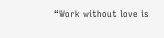“Work without love is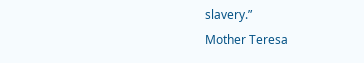slavery.”
Mother Teresa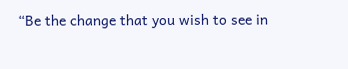“Be the change that you wish to see in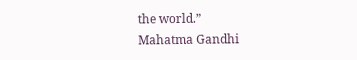the world.”
Mahatma Gandhi